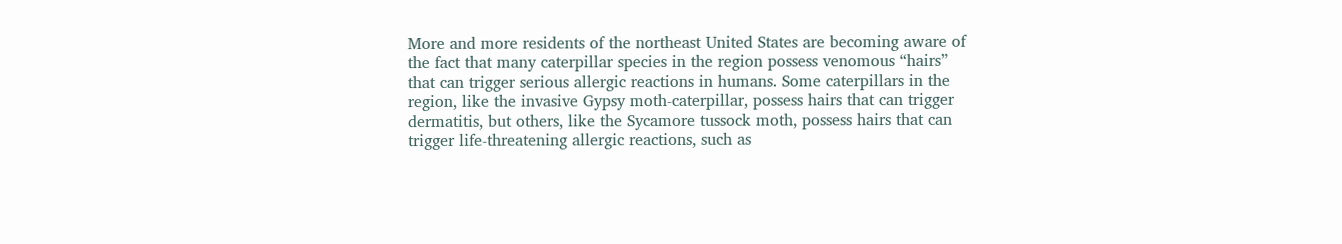More and more residents of the northeast United States are becoming aware of the fact that many caterpillar species in the region possess venomous “hairs” that can trigger serious allergic reactions in humans. Some caterpillars in the region, like the invasive Gypsy moth-caterpillar, possess hairs that can trigger dermatitis, but others, like the Sycamore tussock moth, possess hairs that can trigger life-threatening allergic reactions, such as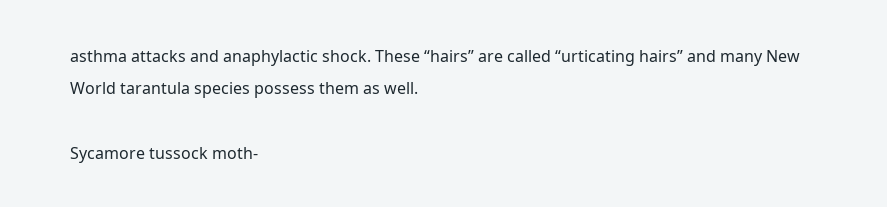asthma attacks and anaphylactic shock. These “hairs” are called “urticating hairs” and many New World tarantula species possess them as well.

Sycamore tussock moth-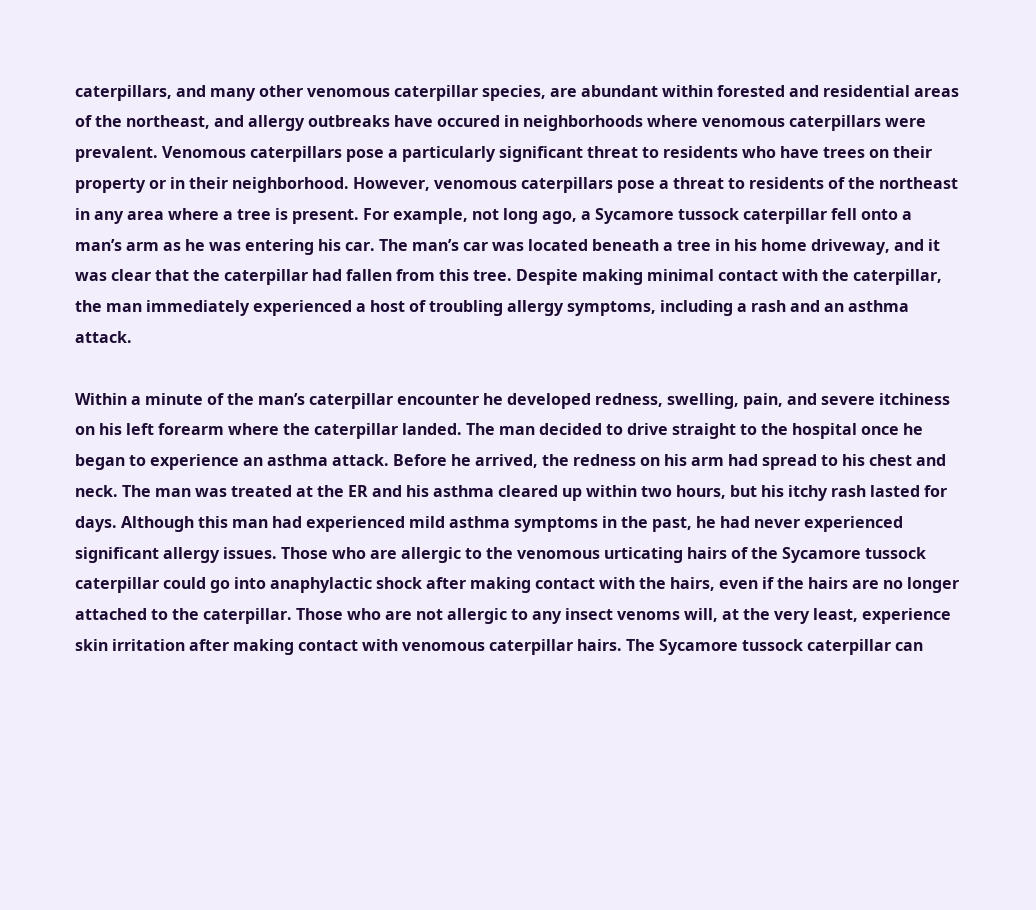caterpillars, and many other venomous caterpillar species, are abundant within forested and residential areas of the northeast, and allergy outbreaks have occured in neighborhoods where venomous caterpillars were prevalent. Venomous caterpillars pose a particularly significant threat to residents who have trees on their property or in their neighborhood. However, venomous caterpillars pose a threat to residents of the northeast in any area where a tree is present. For example, not long ago, a Sycamore tussock caterpillar fell onto a man’s arm as he was entering his car. The man’s car was located beneath a tree in his home driveway, and it was clear that the caterpillar had fallen from this tree. Despite making minimal contact with the caterpillar, the man immediately experienced a host of troubling allergy symptoms, including a rash and an asthma attack.

Within a minute of the man’s caterpillar encounter he developed redness, swelling, pain, and severe itchiness on his left forearm where the caterpillar landed. The man decided to drive straight to the hospital once he began to experience an asthma attack. Before he arrived, the redness on his arm had spread to his chest and neck. The man was treated at the ER and his asthma cleared up within two hours, but his itchy rash lasted for days. Although this man had experienced mild asthma symptoms in the past, he had never experienced significant allergy issues. Those who are allergic to the venomous urticating hairs of the Sycamore tussock caterpillar could go into anaphylactic shock after making contact with the hairs, even if the hairs are no longer attached to the caterpillar. Those who are not allergic to any insect venoms will, at the very least, experience skin irritation after making contact with venomous caterpillar hairs. The Sycamore tussock caterpillar can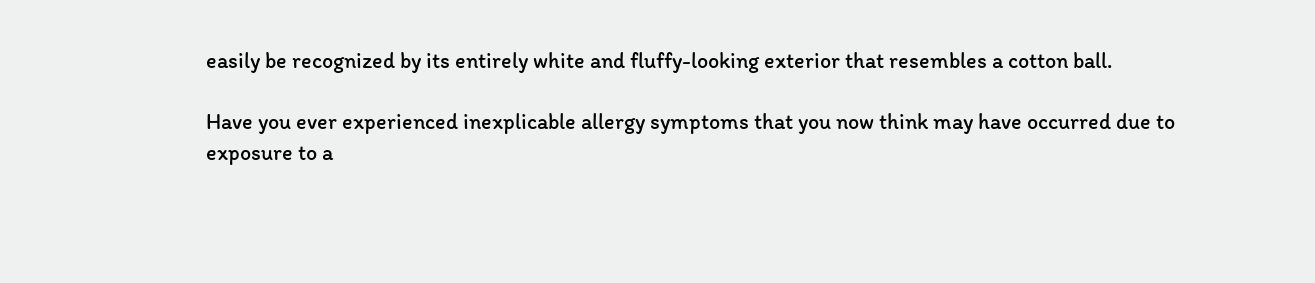easily be recognized by its entirely white and fluffy-looking exterior that resembles a cotton ball.

Have you ever experienced inexplicable allergy symptoms that you now think may have occurred due to exposure to a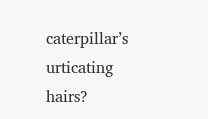caterpillar’s urticating hairs?